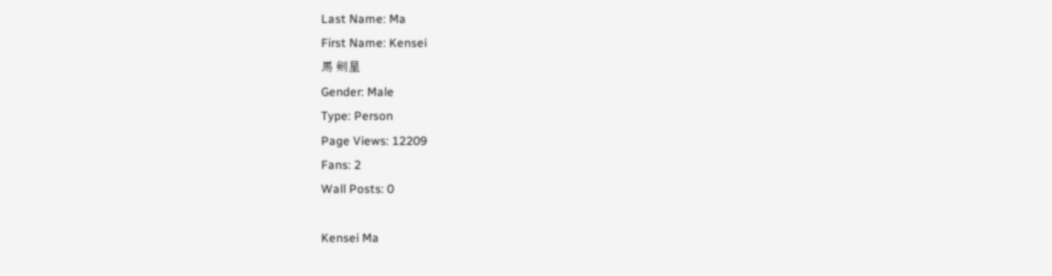Last Name: Ma
First Name: Kensei
馬 剣星
Gender: Male
Type: Person
Page Views: 12209
Fans: 2
Wall Posts: 0

Kensei Ma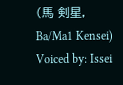(馬 剣星, Ba/Ma1 Kensei) Voiced by: Issei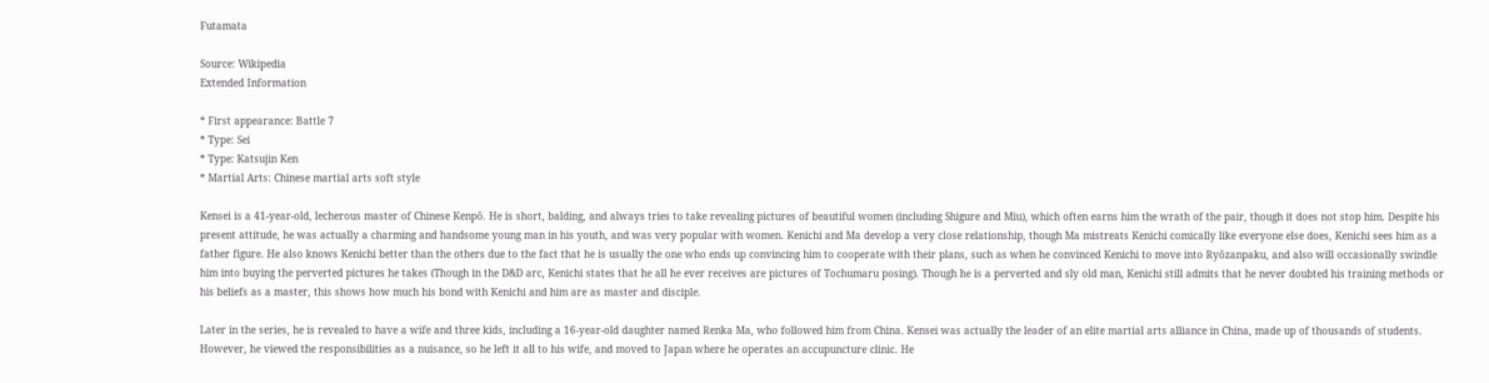Futamata

Source: Wikipedia
Extended Information

* First appearance: Battle 7
* Type: Sei
* Type: Katsujin Ken
* Martial Arts: Chinese martial arts soft style

Kensei is a 41-year-old, lecherous master of Chinese Kenpō. He is short, balding, and always tries to take revealing pictures of beautiful women (including Shigure and Miu), which often earns him the wrath of the pair, though it does not stop him. Despite his present attitude, he was actually a charming and handsome young man in his youth, and was very popular with women. Kenichi and Ma develop a very close relationship, though Ma mistreats Kenichi comically like everyone else does, Kenichi sees him as a father figure. He also knows Kenichi better than the others due to the fact that he is usually the one who ends up convincing him to cooperate with their plans, such as when he convinced Kenichi to move into Ryōzanpaku, and also will occasionally swindle him into buying the perverted pictures he takes (Though in the D&D arc, Kenichi states that he all he ever receives are pictures of Tochumaru posing). Though he is a perverted and sly old man, Kenichi still admits that he never doubted his training methods or his beliefs as a master, this shows how much his bond with Kenichi and him are as master and disciple.

Later in the series, he is revealed to have a wife and three kids, including a 16-year-old daughter named Renka Ma, who followed him from China. Kensei was actually the leader of an elite martial arts alliance in China, made up of thousands of students. However, he viewed the responsibilities as a nuisance, so he left it all to his wife, and moved to Japan where he operates an accupuncture clinic. He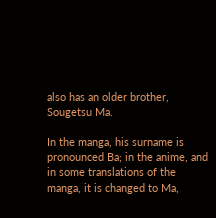also has an older brother, Sougetsu Ma.

In the manga, his surname is pronounced Ba; in the anime, and in some translations of the manga, it is changed to Ma,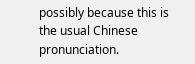possibly because this is the usual Chinese pronunciation.